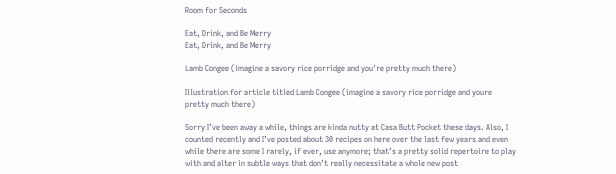Room for Seconds

Eat, Drink, and Be Merry
Eat, Drink, and Be Merry

Lamb Congee (imagine a savory rice porridge and you're pretty much there)

Illustration for article titled Lamb Congee (imagine a savory rice porridge and youre pretty much there)

Sorry I’ve been away a while, things are kinda nutty at Casa Butt Pocket these days. Also, I counted recently and I’ve posted about 30 recipes on here over the last few years and even while there are some I rarely, if ever, use anymore; that’s a pretty solid repertoire to play with and alter in subtle ways that don’t really necessitate a whole new post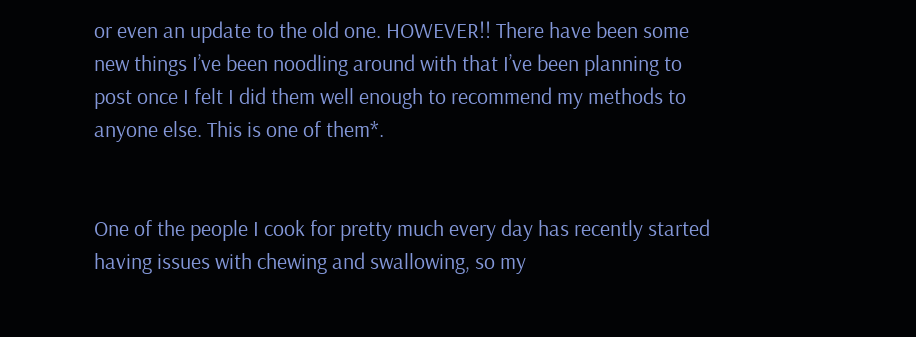or even an update to the old one. HOWEVER!! There have been some new things I’ve been noodling around with that I’ve been planning to post once I felt I did them well enough to recommend my methods to anyone else. This is one of them*.


One of the people I cook for pretty much every day has recently started having issues with chewing and swallowing, so my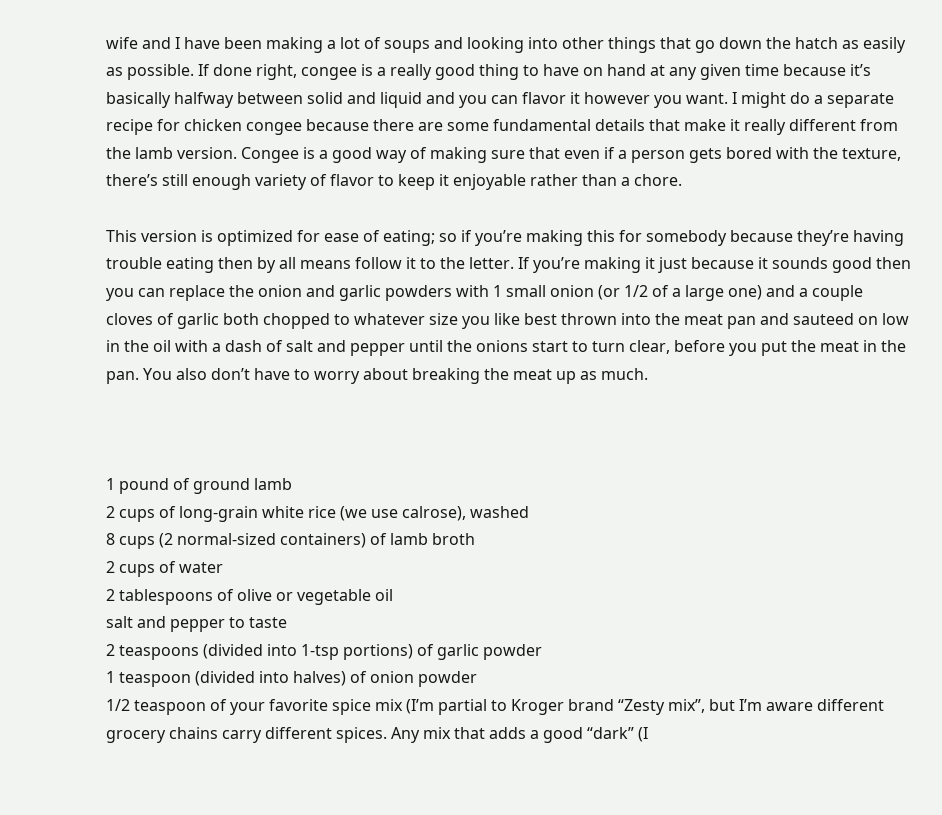wife and I have been making a lot of soups and looking into other things that go down the hatch as easily as possible. If done right, congee is a really good thing to have on hand at any given time because it’s basically halfway between solid and liquid and you can flavor it however you want. I might do a separate recipe for chicken congee because there are some fundamental details that make it really different from the lamb version. Congee is a good way of making sure that even if a person gets bored with the texture, there’s still enough variety of flavor to keep it enjoyable rather than a chore.

This version is optimized for ease of eating; so if you’re making this for somebody because they’re having trouble eating then by all means follow it to the letter. If you’re making it just because it sounds good then you can replace the onion and garlic powders with 1 small onion (or 1/2 of a large one) and a couple cloves of garlic both chopped to whatever size you like best thrown into the meat pan and sauteed on low in the oil with a dash of salt and pepper until the onions start to turn clear, before you put the meat in the pan. You also don’t have to worry about breaking the meat up as much.



1 pound of ground lamb
2 cups of long-grain white rice (we use calrose), washed
8 cups (2 normal-sized containers) of lamb broth
2 cups of water
2 tablespoons of olive or vegetable oil
salt and pepper to taste
2 teaspoons (divided into 1-tsp portions) of garlic powder
1 teaspoon (divided into halves) of onion powder
1/2 teaspoon of your favorite spice mix (I’m partial to Kroger brand “Zesty mix”, but I’m aware different grocery chains carry different spices. Any mix that adds a good “dark” (I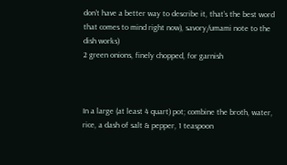don’t have a better way to describe it, that’s the best word that comes to mind right now), savory/umami note to the dish works)
2 green onions, finely chopped, for garnish



In a large (at least 4 quart) pot; combine the broth, water, rice, a dash of salt & pepper, 1 teaspoon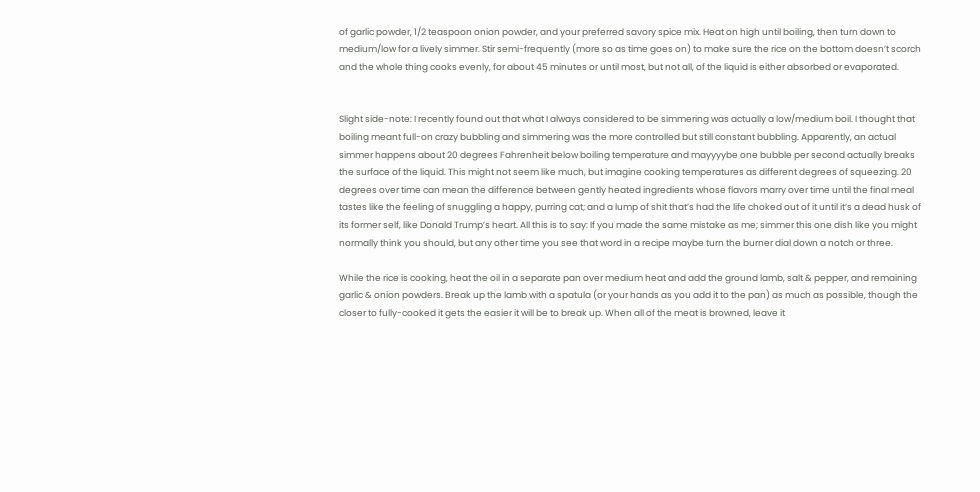of garlic powder, 1/2 teaspoon onion powder, and your preferred savory spice mix. Heat on high until boiling, then turn down to medium/low for a lively simmer. Stir semi-frequently (more so as time goes on) to make sure the rice on the bottom doesn’t scorch and the whole thing cooks evenly, for about 45 minutes or until most, but not all, of the liquid is either absorbed or evaporated.


Slight side-note: I recently found out that what I always considered to be simmering was actually a low/medium boil. I thought that boiling meant full-on crazy bubbling and simmering was the more controlled but still constant bubbling. Apparently, an actual simmer happens about 20 degrees Fahrenheit below boiling temperature and mayyyybe one bubble per second actually breaks the surface of the liquid. This might not seem like much, but imagine cooking temperatures as different degrees of squeezing. 20 degrees over time can mean the difference between gently heated ingredients whose flavors marry over time until the final meal tastes like the feeling of snuggling a happy, purring cat; and a lump of shit that’s had the life choked out of it until it’s a dead husk of its former self, like Donald Trump’s heart. All this is to say: If you made the same mistake as me; simmer this one dish like you might normally think you should, but any other time you see that word in a recipe maybe turn the burner dial down a notch or three.

While the rice is cooking, heat the oil in a separate pan over medium heat and add the ground lamb, salt & pepper, and remaining garlic & onion powders. Break up the lamb with a spatula (or your hands as you add it to the pan) as much as possible, though the closer to fully-cooked it gets the easier it will be to break up. When all of the meat is browned, leave it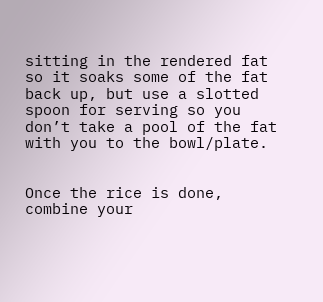sitting in the rendered fat so it soaks some of the fat back up, but use a slotted spoon for serving so you don’t take a pool of the fat with you to the bowl/plate.


Once the rice is done, combine your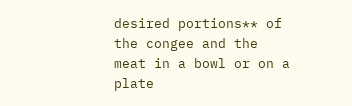desired portions** of the congee and the meat in a bowl or on a plate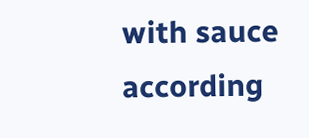with sauce according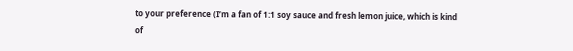to your preference (I’m a fan of 1:1 soy sauce and fresh lemon juice, which is kind of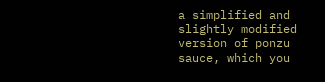a simplified and slightly modified version of ponzu sauce, which you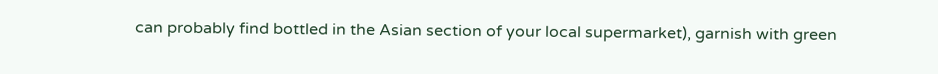can probably find bottled in the Asian section of your local supermarket), garnish with green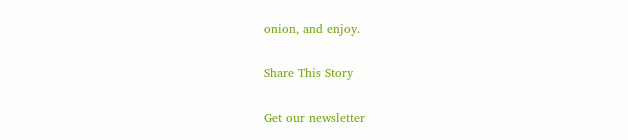onion, and enjoy.

Share This Story

Get our newsletter